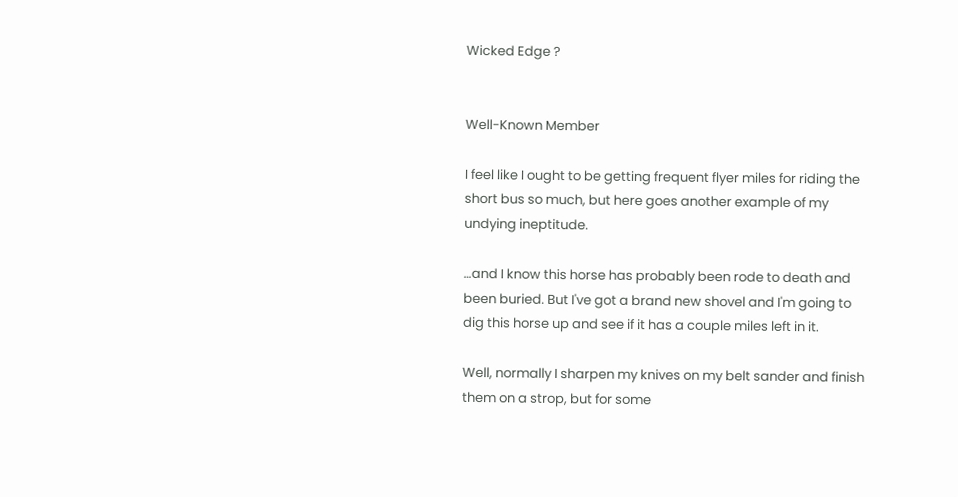Wicked Edge ?


Well-Known Member

I feel like I ought to be getting frequent flyer miles for riding the short bus so much, but here goes another example of my undying ineptitude.

…and I know this horse has probably been rode to death and been buried. But I've got a brand new shovel and I'm going to dig this horse up and see if it has a couple miles left in it.

Well, normally I sharpen my knives on my belt sander and finish them on a strop, but for some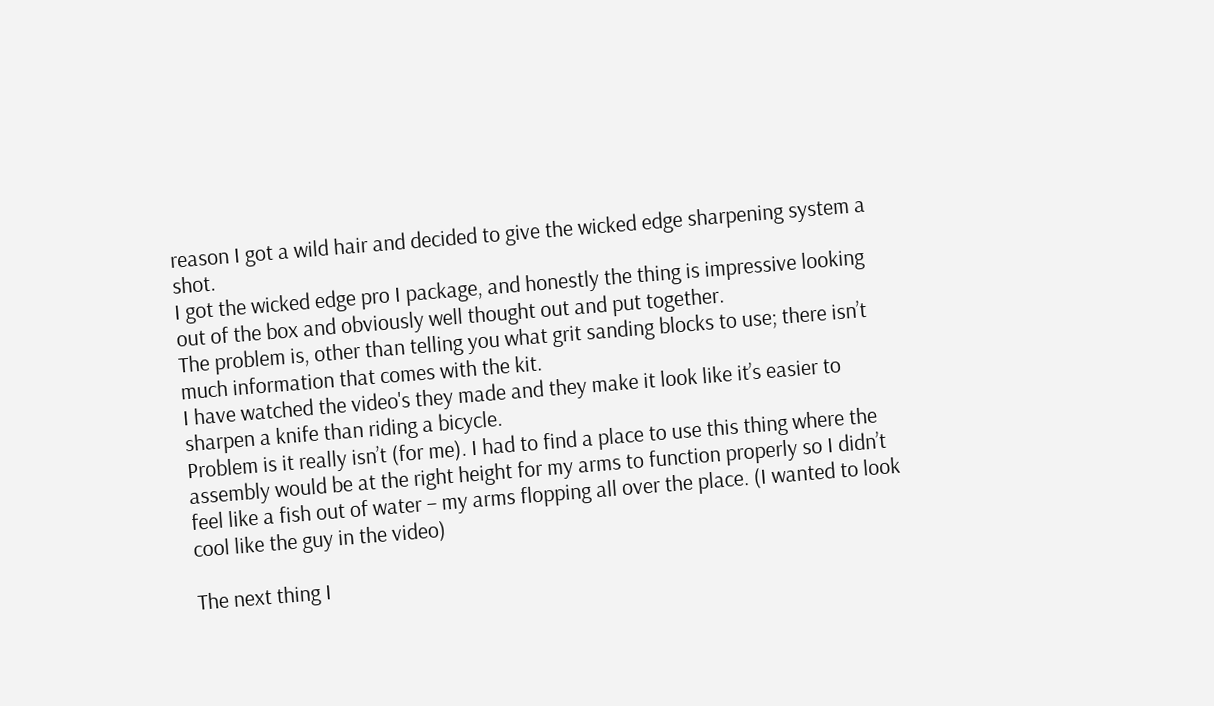reason I got a wild hair and decided to give the wicked edge sharpening system a shot.
I got the wicked edge pro I package, and honestly the thing is impressive looking out of the box and obviously well thought out and put together.
The problem is, other than telling you what grit sanding blocks to use; there isn’t much information that comes with the kit.
I have watched the video's they made and they make it look like it’s easier to sharpen a knife than riding a bicycle.
Problem is it really isn’t (for me). I had to find a place to use this thing where the assembly would be at the right height for my arms to function properly so I didn’t feel like a fish out of water – my arms flopping all over the place. (I wanted to look cool like the guy in the video)

The next thing I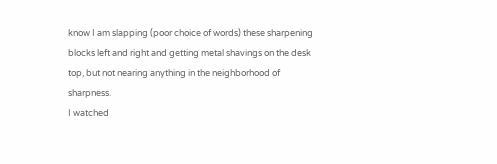know I am slapping (poor choice of words) these sharpening blocks left and right and getting metal shavings on the desk top, but not nearing anything in the neighborhood of sharpness.
I watched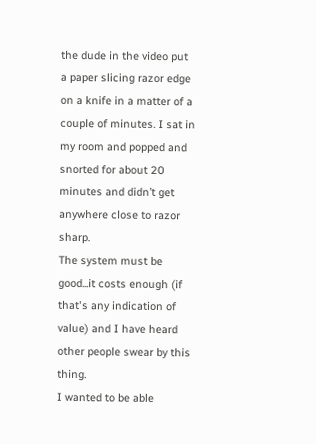the dude in the video put a paper slicing razor edge on a knife in a matter of a couple of minutes. I sat in my room and popped and snorted for about 20 minutes and didn’t get anywhere close to razor sharp.
The system must be good...it costs enough (if that's any indication of value) and I have heard other people swear by this thing.
I wanted to be able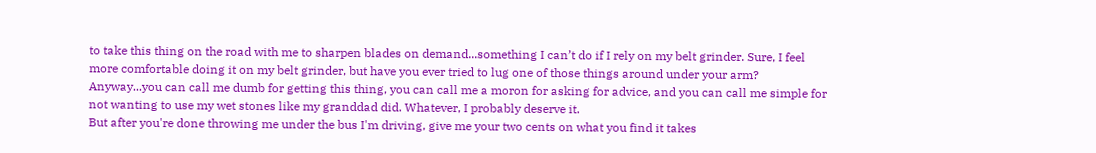to take this thing on the road with me to sharpen blades on demand...something I can’t do if I rely on my belt grinder. Sure, I feel more comfortable doing it on my belt grinder, but have you ever tried to lug one of those things around under your arm?
Anyway...you can call me dumb for getting this thing, you can call me a moron for asking for advice, and you can call me simple for not wanting to use my wet stones like my granddad did. Whatever, I probably deserve it.
But after you're done throwing me under the bus I'm driving, give me your two cents on what you find it takes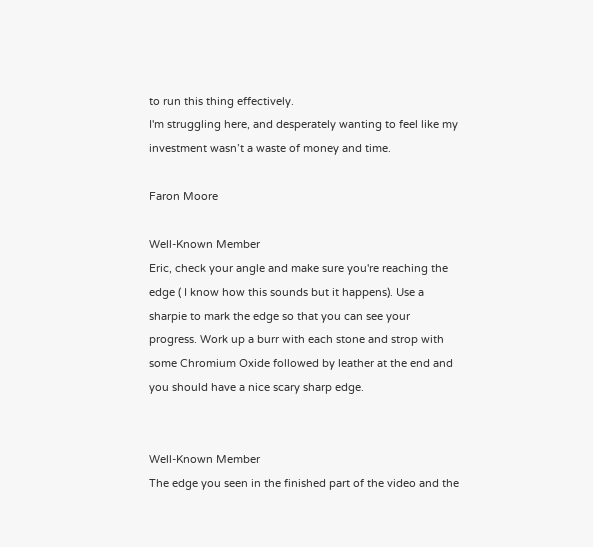to run this thing effectively.
I'm struggling here, and desperately wanting to feel like my investment wasn’t a waste of money and time.

Faron Moore

Well-Known Member
Eric, check your angle and make sure you're reaching the edge ( I know how this sounds but it happens). Use a sharpie to mark the edge so that you can see your progress. Work up a burr with each stone and strop with some Chromium Oxide followed by leather at the end and you should have a nice scary sharp edge.


Well-Known Member
The edge you seen in the finished part of the video and the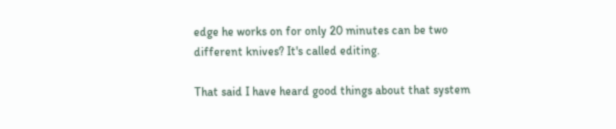edge he works on for only 20 minutes can be two different knives? It's called editing.

That said I have heard good things about that system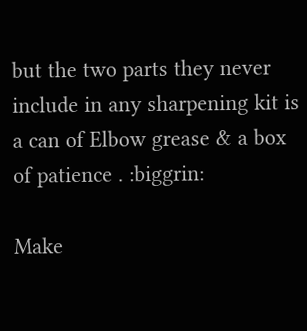but the two parts they never include in any sharpening kit is a can of Elbow grease & a box of patience . :biggrin:

Make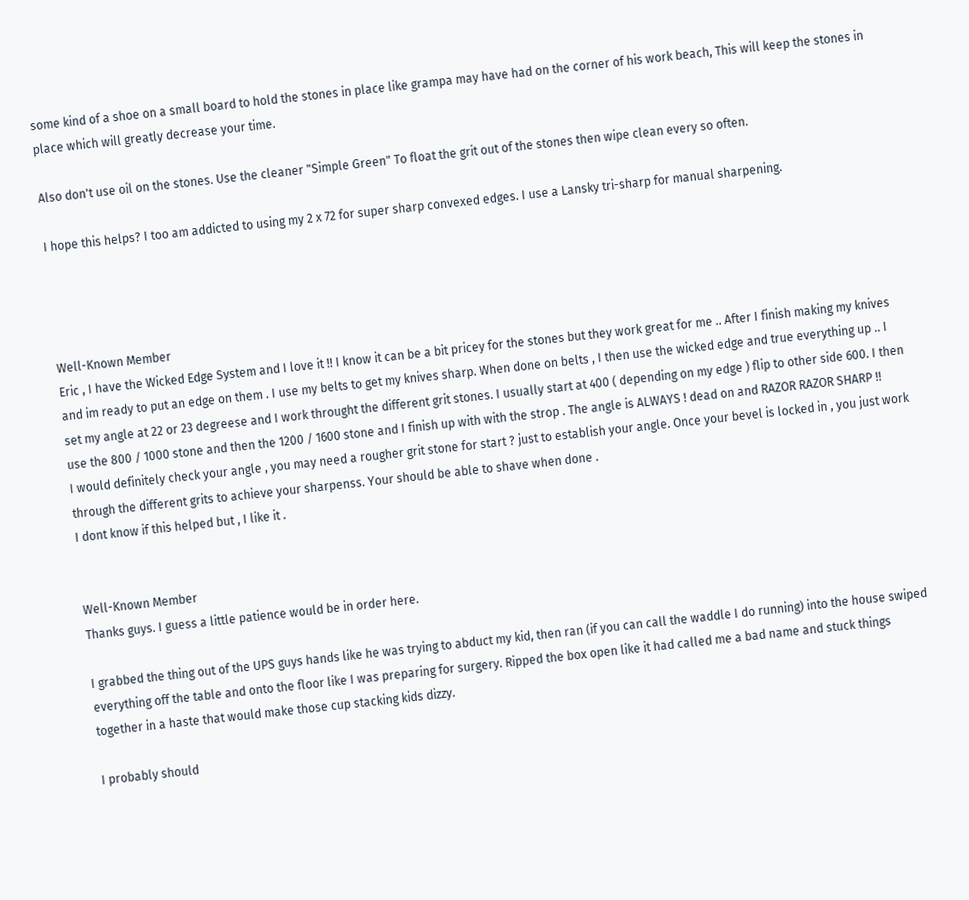some kind of a shoe on a small board to hold the stones in place like grampa may have had on the corner of his work beach, This will keep the stones in place which will greatly decrease your time.

Also don't use oil on the stones. Use the cleaner "Simple Green" To float the grit out of the stones then wipe clean every so often.

I hope this helps? I too am addicted to using my 2 x 72 for super sharp convexed edges. I use a Lansky tri-sharp for manual sharpening.




Well-Known Member
Eric , I have the Wicked Edge System and I love it !! I know it can be a bit pricey for the stones but they work great for me .. After I finish making my knives and im ready to put an edge on them . I use my belts to get my knives sharp. When done on belts , I then use the wicked edge and true everything up .. I set my angle at 22 or 23 degreese and I work throught the different grit stones. I usually start at 400 ( depending on my edge ) flip to other side 600. I then use the 800 / 1000 stone and then the 1200 / 1600 stone and I finish up with with the strop . The angle is ALWAYS ! dead on and RAZOR RAZOR SHARP !!
I would definitely check your angle , you may need a rougher grit stone for start ? just to establish your angle. Once your bevel is locked in , you just work through the different grits to achieve your sharpenss. Your should be able to shave when done .
I dont know if this helped but , I like it .


Well-Known Member
Thanks guys. I guess a little patience would be in order here.

I grabbed the thing out of the UPS guys hands like he was trying to abduct my kid, then ran (if you can call the waddle I do running) into the house swiped everything off the table and onto the floor like I was preparing for surgery. Ripped the box open like it had called me a bad name and stuck things together in a haste that would make those cup stacking kids dizzy.

I probably should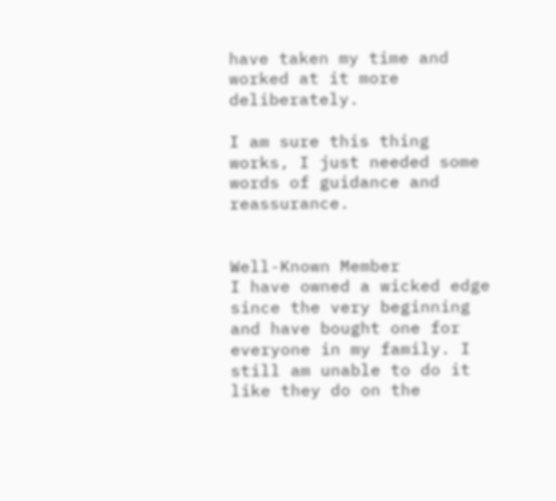have taken my time and worked at it more deliberately.

I am sure this thing works, I just needed some words of guidance and reassurance.


Well-Known Member
I have owned a wicked edge since the very beginning and have bought one for everyone in my family. I still am unable to do it like they do on the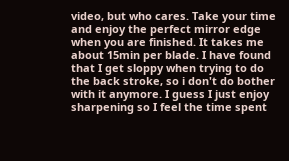video, but who cares. Take your time and enjoy the perfect mirror edge when you are finished. It takes me about 15min per blade. I have found that I get sloppy when trying to do the back stroke, so i don't do bother with it anymore. I guess I just enjoy sharpening so I feel the time spent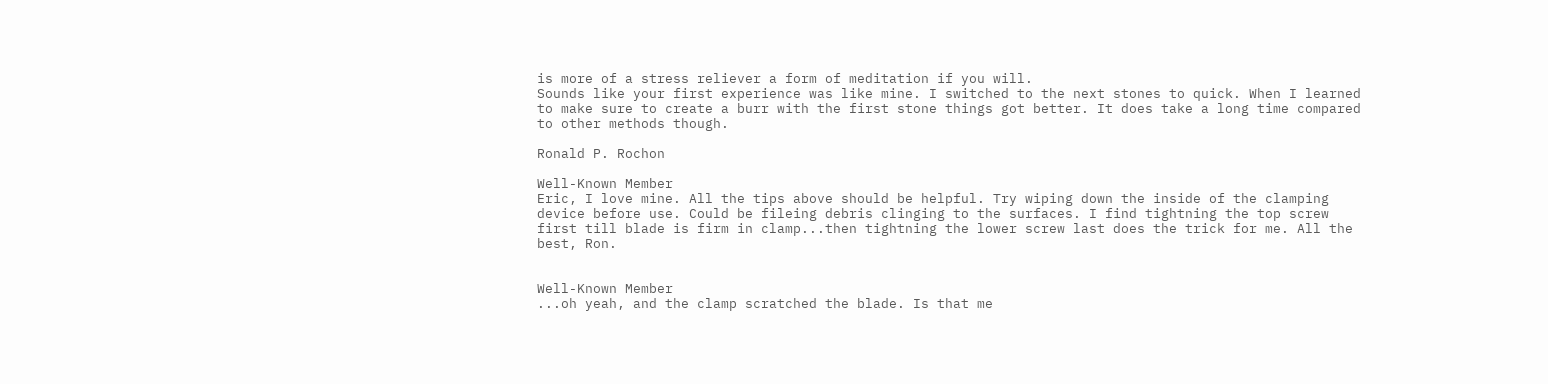is more of a stress reliever a form of meditation if you will.
Sounds like your first experience was like mine. I switched to the next stones to quick. When I learned to make sure to create a burr with the first stone things got better. It does take a long time compared to other methods though.

Ronald P. Rochon

Well-Known Member
Eric, I love mine. All the tips above should be helpful. Try wiping down the inside of the clamping device before use. Could be fileing debris clinging to the surfaces. I find tightning the top screw first till blade is firm in clamp...then tightning the lower screw last does the trick for me. All the best, Ron.


Well-Known Member
...oh yeah, and the clamp scratched the blade. Is that me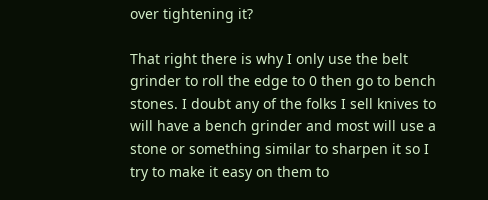over tightening it?

That right there is why I only use the belt grinder to roll the edge to 0 then go to bench stones. I doubt any of the folks I sell knives to will have a bench grinder and most will use a stone or something similar to sharpen it so I try to make it easy on them to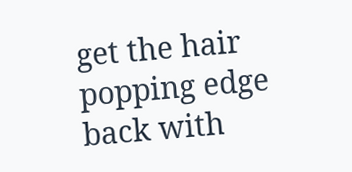get the hair popping edge back with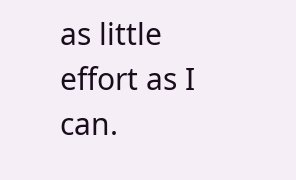as little effort as I can.